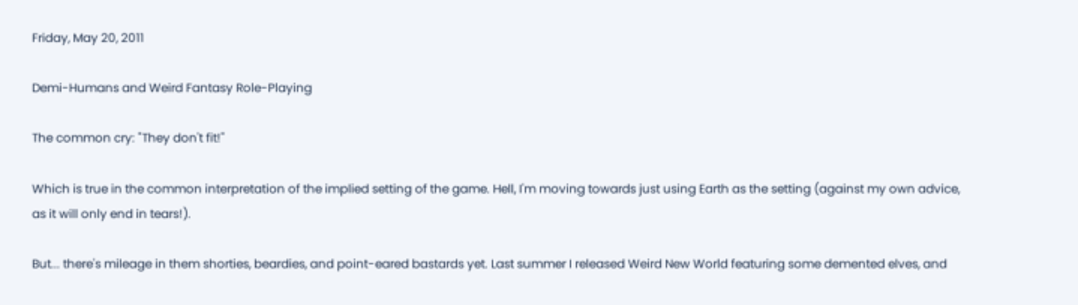Friday, May 20, 2011

Demi-Humans and Weird Fantasy Role-Playing

The common cry: "They don't fit!"

Which is true in the common interpretation of the implied setting of the game. Hell, I'm moving towards just using Earth as the setting (against my own advice, as it will only end in tears!).

But... there's mileage in them shorties, beardies, and point-eared bastards yet. Last summer I released Weird New World featuring some demented elves, and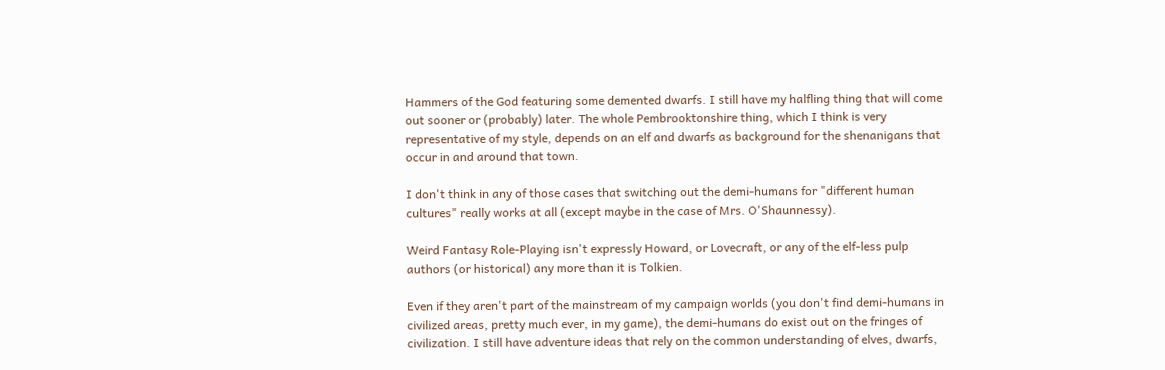Hammers of the God featuring some demented dwarfs. I still have my halfling thing that will come out sooner or (probably) later. The whole Pembrooktonshire thing, which I think is very representative of my style, depends on an elf and dwarfs as background for the shenanigans that occur in and around that town.

I don't think in any of those cases that switching out the demi-humans for "different human cultures" really works at all (except maybe in the case of Mrs. O'Shaunnessy).

Weird Fantasy Role-Playing isn't expressly Howard, or Lovecraft, or any of the elf-less pulp authors (or historical) any more than it is Tolkien.

Even if they aren't part of the mainstream of my campaign worlds (you don't find demi-humans in civilized areas, pretty much ever, in my game), the demi-humans do exist out on the fringes of civilization. I still have adventure ideas that rely on the common understanding of elves, dwarfs,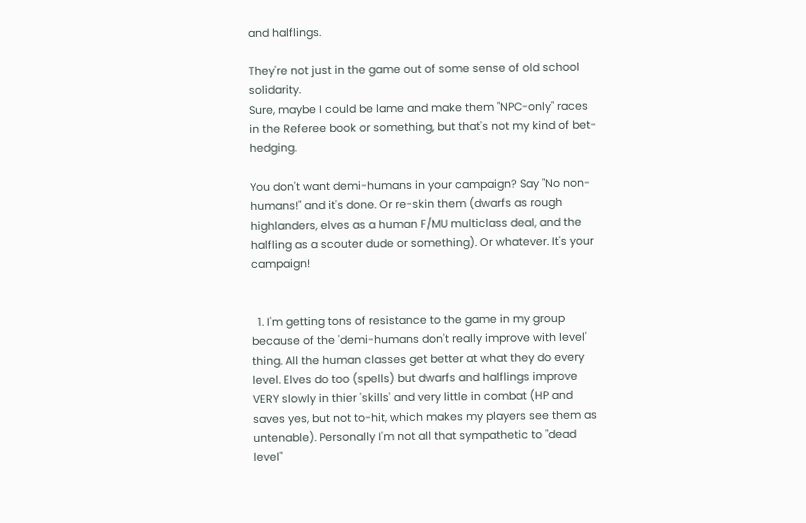and halflings.

They're not just in the game out of some sense of old school solidarity.
Sure, maybe I could be lame and make them "NPC-only" races in the Referee book or something, but that's not my kind of bet-hedging.

You don't want demi-humans in your campaign? Say "No non-humans!" and it's done. Or re-skin them (dwarfs as rough highlanders, elves as a human F/MU multiclass deal, and the halfling as a scouter dude or something). Or whatever. It's your campaign!


  1. I'm getting tons of resistance to the game in my group because of the 'demi-humans don't really improve with level' thing. All the human classes get better at what they do every level. Elves do too (spells) but dwarfs and halflings improve VERY slowly in thier 'skills' and very little in combat (HP and saves yes, but not to-hit, which makes my players see them as untenable). Personally I'm not all that sympathetic to "dead level"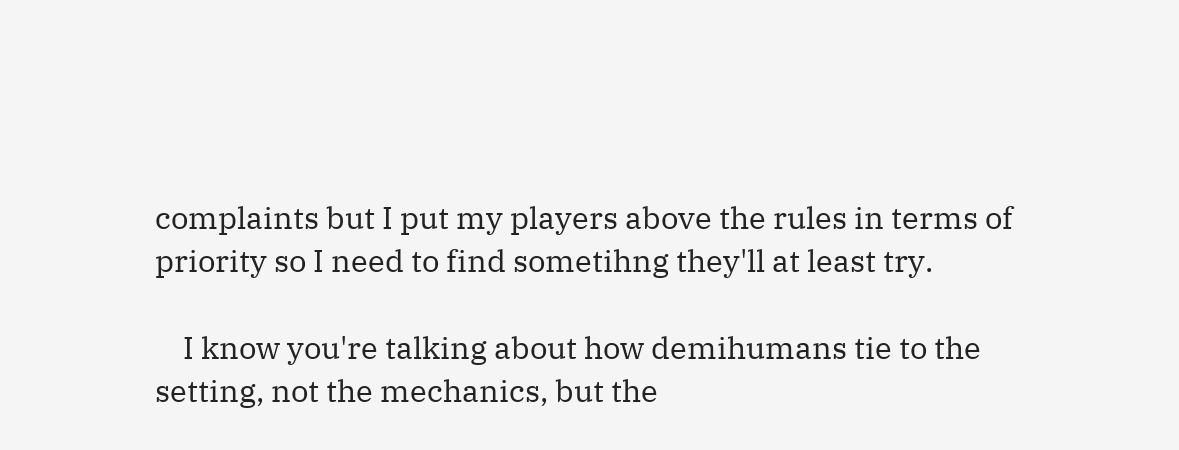complaints but I put my players above the rules in terms of priority so I need to find sometihng they'll at least try.

    I know you're talking about how demihumans tie to the setting, not the mechanics, but the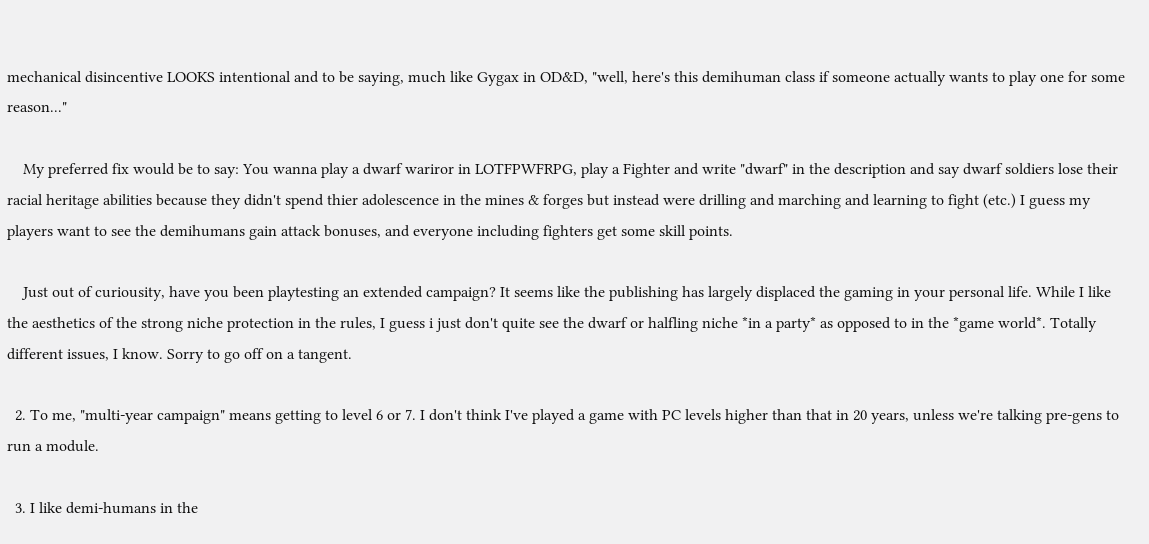mechanical disincentive LOOKS intentional and to be saying, much like Gygax in OD&D, "well, here's this demihuman class if someone actually wants to play one for some reason..."

    My preferred fix would be to say: You wanna play a dwarf wariror in LOTFPWFRPG, play a Fighter and write "dwarf" in the description and say dwarf soldiers lose their racial heritage abilities because they didn't spend thier adolescence in the mines & forges but instead were drilling and marching and learning to fight (etc.) I guess my players want to see the demihumans gain attack bonuses, and everyone including fighters get some skill points.

    Just out of curiousity, have you been playtesting an extended campaign? It seems like the publishing has largely displaced the gaming in your personal life. While I like the aesthetics of the strong niche protection in the rules, I guess i just don't quite see the dwarf or halfling niche *in a party* as opposed to in the *game world*. Totally different issues, I know. Sorry to go off on a tangent.

  2. To me, "multi-year campaign" means getting to level 6 or 7. I don't think I've played a game with PC levels higher than that in 20 years, unless we're talking pre-gens to run a module.

  3. I like demi-humans in the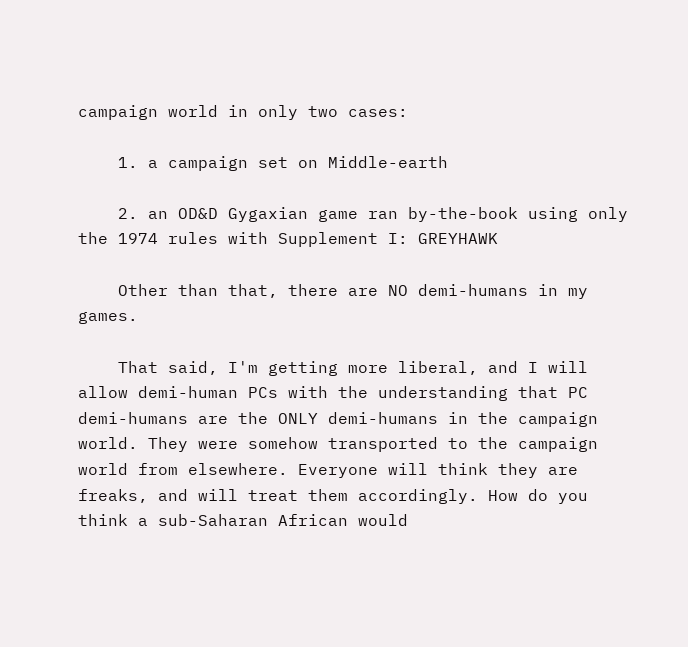campaign world in only two cases:

    1. a campaign set on Middle-earth

    2. an OD&D Gygaxian game ran by-the-book using only the 1974 rules with Supplement I: GREYHAWK

    Other than that, there are NO demi-humans in my games.

    That said, I'm getting more liberal, and I will allow demi-human PCs with the understanding that PC demi-humans are the ONLY demi-humans in the campaign world. They were somehow transported to the campaign world from elsewhere. Everyone will think they are freaks, and will treat them accordingly. How do you think a sub-Saharan African would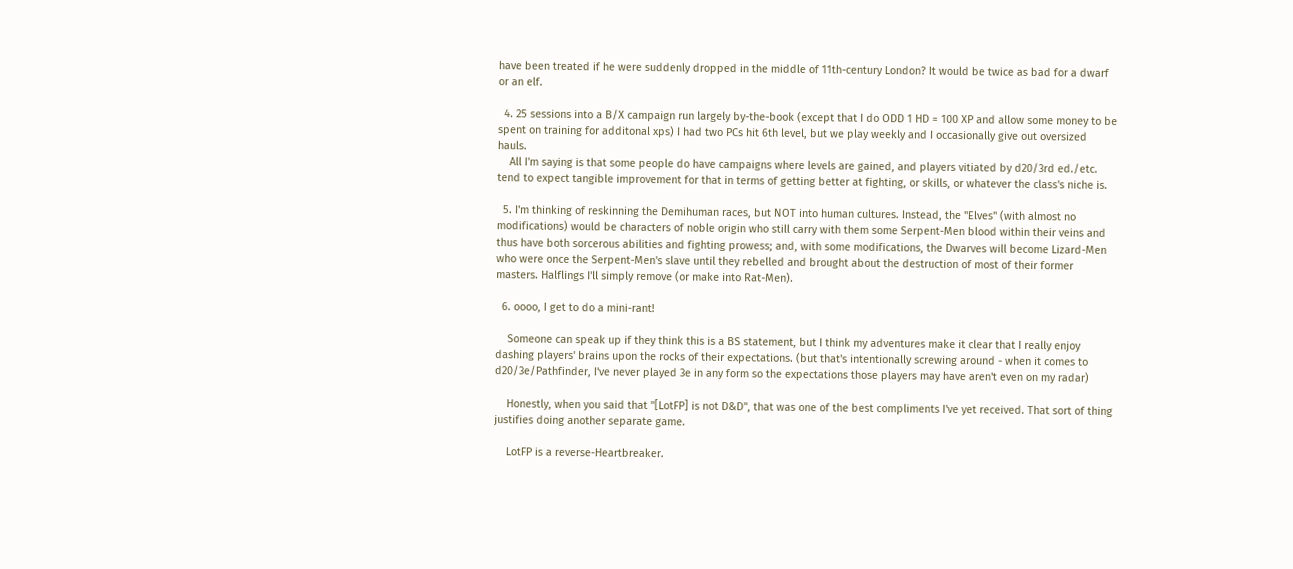have been treated if he were suddenly dropped in the middle of 11th-century London? It would be twice as bad for a dwarf or an elf.

  4. 25 sessions into a B/X campaign run largely by-the-book (except that I do ODD 1 HD = 100 XP and allow some money to be spent on training for additonal xps) I had two PCs hit 6th level, but we play weekly and I occasionally give out oversized hauls.
    All I'm saying is that some people do have campaigns where levels are gained, and players vitiated by d20/3rd ed./etc. tend to expect tangible improvement for that in terms of getting better at fighting, or skills, or whatever the class's niche is.

  5. I'm thinking of reskinning the Demihuman races, but NOT into human cultures. Instead, the "Elves" (with almost no modifications) would be characters of noble origin who still carry with them some Serpent-Men blood within their veins and thus have both sorcerous abilities and fighting prowess; and, with some modifications, the Dwarves will become Lizard-Men who were once the Serpent-Men's slave until they rebelled and brought about the destruction of most of their former masters. Halflings I'll simply remove (or make into Rat-Men).

  6. oooo, I get to do a mini-rant!

    Someone can speak up if they think this is a BS statement, but I think my adventures make it clear that I really enjoy dashing players' brains upon the rocks of their expectations. (but that's intentionally screwing around - when it comes to d20/3e/Pathfinder, I've never played 3e in any form so the expectations those players may have aren't even on my radar)

    Honestly, when you said that "[LotFP] is not D&D", that was one of the best compliments I've yet received. That sort of thing justifies doing another separate game.

    LotFP is a reverse-Heartbreaker.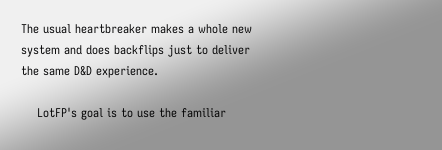The usual heartbreaker makes a whole new system and does backflips just to deliver the same D&D experience.

    LotFP's goal is to use the familiar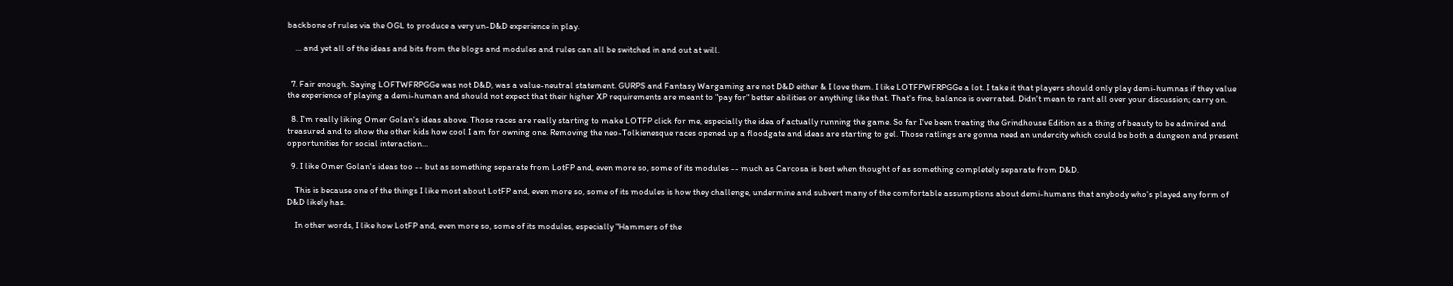backbone of rules via the OGL to produce a very un-D&D experience in play.

    ... and yet all of the ideas and bits from the blogs and modules and rules can all be switched in and out at will.


  7. Fair enough. Saying LOFTWFRPGGe was not D&D, was a value-neutral statement. GURPS and Fantasy Wargaming are not D&D either & I love them. I like LOTFPWFRPGGe a lot. I take it that players should only play demi-humnas if they value the experience of playing a demi-human and should not expect that their higher XP requirements are meant to "pay for" better abilities or anything like that. That's fine, balance is overrated. Didn't mean to rant all over your discussion; carry on.

  8. I'm really liking Omer Golan's ideas above. Those races are really starting to make LOTFP click for me, especially the idea of actually running the game. So far I've been treating the Grindhouse Edition as a thing of beauty to be admired and treasured and to show the other kids how cool I am for owning one. Removing the neo-Tolkienesque races opened up a floodgate and ideas are starting to gel. Those ratlings are gonna need an undercity which could be both a dungeon and present opportunities for social interaction...

  9. I like Omer Golan's ideas too -- but as something separate from LotFP and, even more so, some of its modules -- much as Carcosa is best when thought of as something completely separate from D&D.

    This is because one of the things I like most about LotFP and, even more so, some of its modules is how they challenge, undermine and subvert many of the comfortable assumptions about demi-humans that anybody who's played any form of D&D likely has.

    In other words, I like how LotFP and, even more so, some of its modules, especially "Hammers of the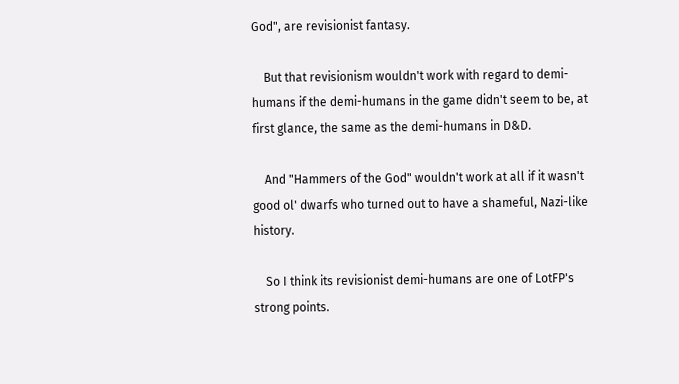God", are revisionist fantasy.

    But that revisionism wouldn't work with regard to demi-humans if the demi-humans in the game didn't seem to be, at first glance, the same as the demi-humans in D&D.

    And "Hammers of the God" wouldn't work at all if it wasn't good ol' dwarfs who turned out to have a shameful, Nazi-like history.

    So I think its revisionist demi-humans are one of LotFP's strong points.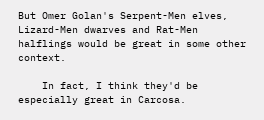But Omer Golan's Serpent-Men elves, Lizard-Men dwarves and Rat-Men halflings would be great in some other context.

    In fact, I think they'd be especially great in Carcosa.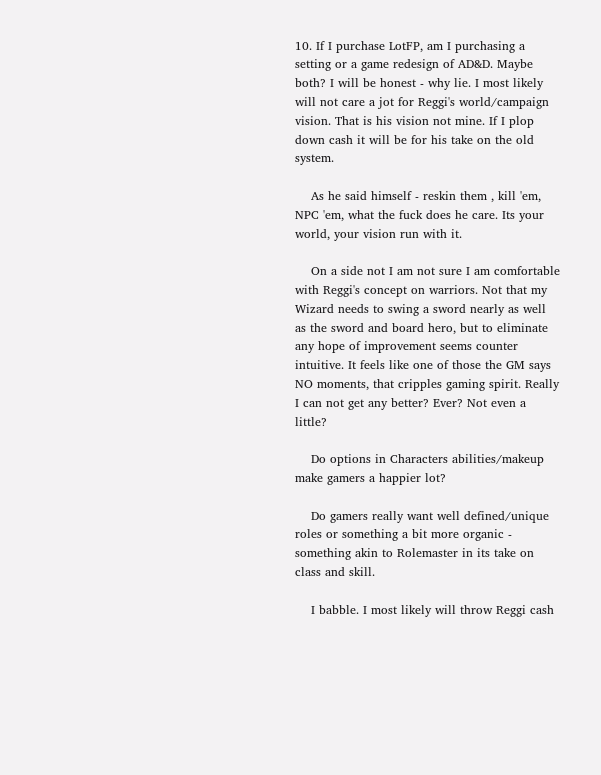10. If I purchase LotFP, am I purchasing a setting or a game redesign of AD&D. Maybe both? I will be honest - why lie. I most likely will not care a jot for Reggi's world/campaign vision. That is his vision not mine. If I plop down cash it will be for his take on the old system.

    As he said himself - reskin them , kill 'em, NPC 'em, what the fuck does he care. Its your world, your vision run with it.

    On a side not I am not sure I am comfortable with Reggi's concept on warriors. Not that my Wizard needs to swing a sword nearly as well as the sword and board hero, but to eliminate any hope of improvement seems counter intuitive. It feels like one of those the GM says NO moments, that cripples gaming spirit. Really I can not get any better? Ever? Not even a little?

    Do options in Characters abilities/makeup make gamers a happier lot?

    Do gamers really want well defined/unique roles or something a bit more organic - something akin to Rolemaster in its take on class and skill.

    I babble. I most likely will throw Reggi cash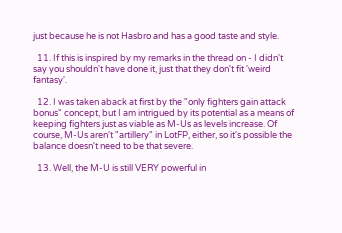just because he is not Hasbro and has a good taste and style.

  11. If this is inspired by my remarks in the thread on - I didn't say you shouldn't have done it, just that they don't fit 'weird fantasy'.

  12. I was taken aback at first by the "only fighters gain attack bonus" concept, but I am intrigued by its potential as a means of keeping fighters just as viable as M-Us as levels increase. Of course, M-Us aren't "artillery" in LotFP, either, so it's possible the balance doesn't need to be that severe.

  13. Well, the M-U is still VERY powerful in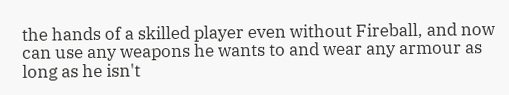the hands of a skilled player even without Fireball, and now can use any weapons he wants to and wear any armour as long as he isn't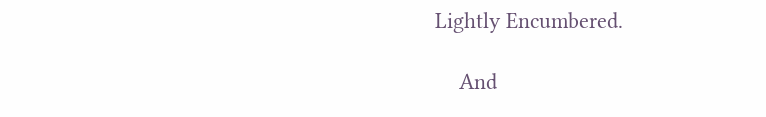Lightly Encumbered.

    And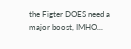the Figter DOES need a major boost, IMHO...